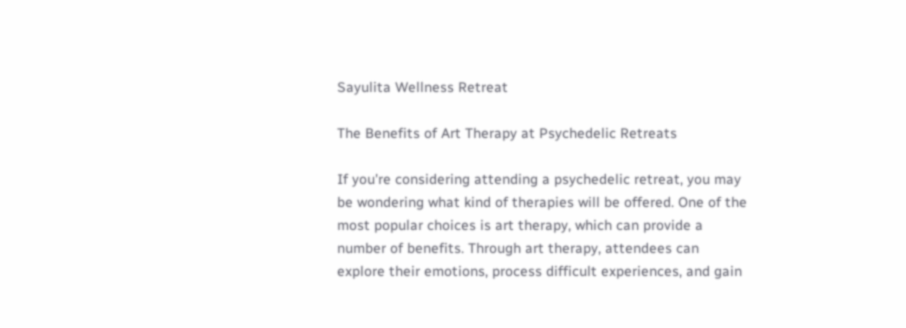Sayulita Wellness Retreat

The Benefits of Art Therapy at Psychedelic Retreats

If you're considering attending a psychedelic retreat, you may be wondering what kind of therapies will be offered. One of the most popular choices is art therapy, which can provide a number of benefits. Through art therapy, attendees can explore their emotions, process difficult experiences, and gain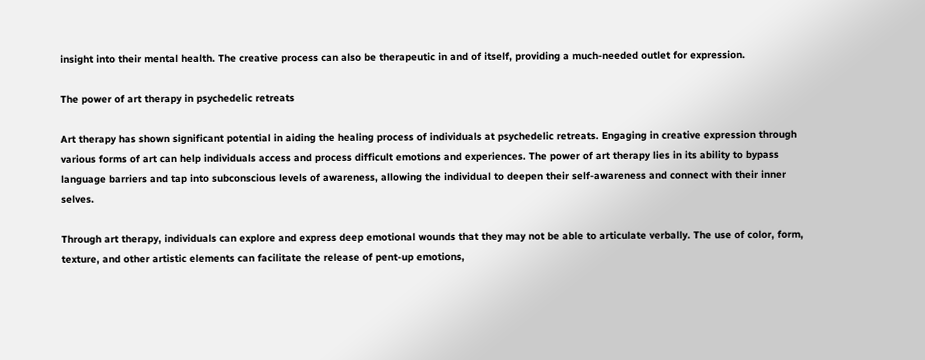insight into their mental health. The creative process can also be therapeutic in and of itself, providing a much-needed outlet for expression.

The power of art therapy in psychedelic retreats

Art therapy has shown significant potential in aiding the healing process of individuals at psychedelic retreats. Engaging in creative expression through various forms of art can help individuals access and process difficult emotions and experiences. The power of art therapy lies in its ability to bypass language barriers and tap into subconscious levels of awareness, allowing the individual to deepen their self-awareness and connect with their inner selves.

Through art therapy, individuals can explore and express deep emotional wounds that they may not be able to articulate verbally. The use of color, form, texture, and other artistic elements can facilitate the release of pent-up emotions,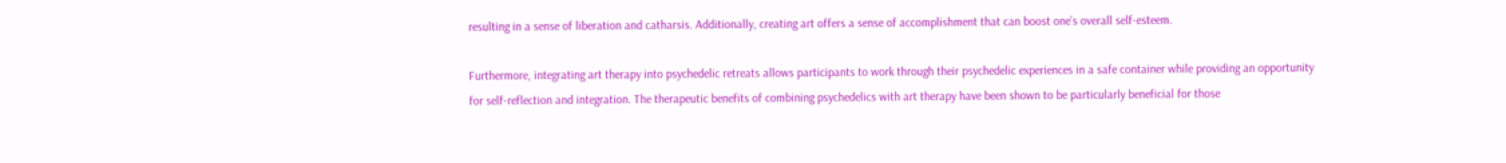resulting in a sense of liberation and catharsis. Additionally, creating art offers a sense of accomplishment that can boost one’s overall self-esteem.

Furthermore, integrating art therapy into psychedelic retreats allows participants to work through their psychedelic experiences in a safe container while providing an opportunity for self-reflection and integration. The therapeutic benefits of combining psychedelics with art therapy have been shown to be particularly beneficial for those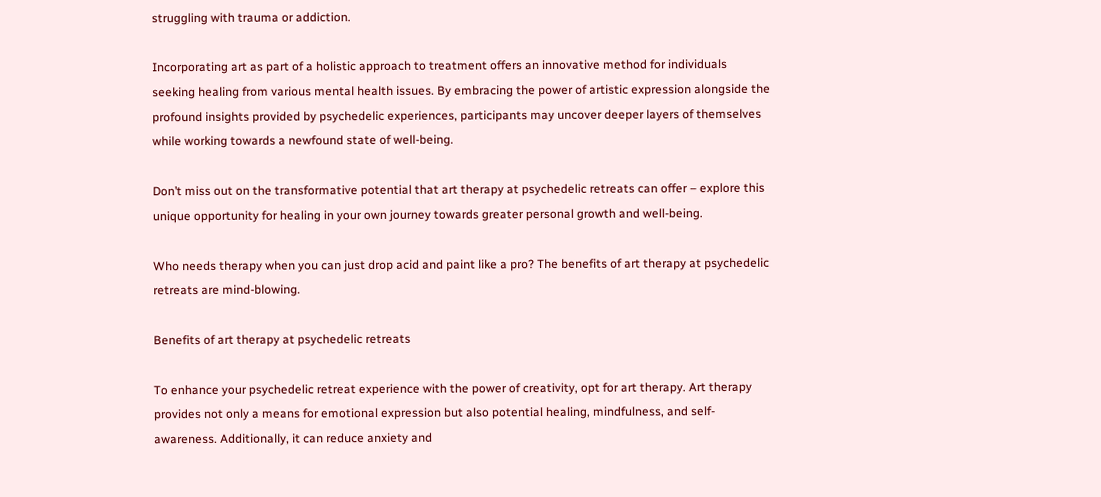struggling with trauma or addiction.

Incorporating art as part of a holistic approach to treatment offers an innovative method for individuals seeking healing from various mental health issues. By embracing the power of artistic expression alongside the profound insights provided by psychedelic experiences, participants may uncover deeper layers of themselves while working towards a newfound state of well-being.

Don’t miss out on the transformative potential that art therapy at psychedelic retreats can offer – explore this unique opportunity for healing in your own journey towards greater personal growth and well-being.

Who needs therapy when you can just drop acid and paint like a pro? The benefits of art therapy at psychedelic retreats are mind-blowing.

Benefits of art therapy at psychedelic retreats

To enhance your psychedelic retreat experience with the power of creativity, opt for art therapy. Art therapy provides not only a means for emotional expression but also potential healing, mindfulness, and self-awareness. Additionally, it can reduce anxiety and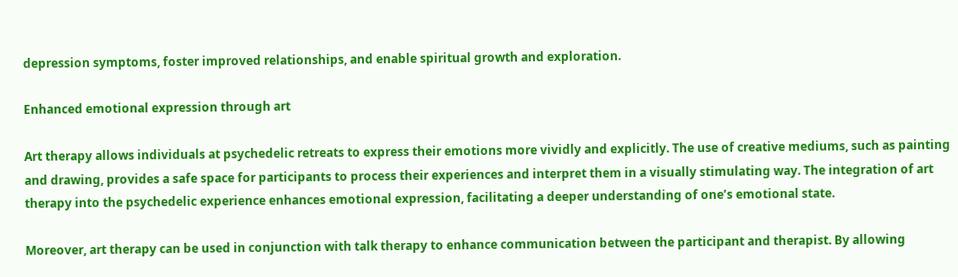depression symptoms, foster improved relationships, and enable spiritual growth and exploration.

Enhanced emotional expression through art

Art therapy allows individuals at psychedelic retreats to express their emotions more vividly and explicitly. The use of creative mediums, such as painting and drawing, provides a safe space for participants to process their experiences and interpret them in a visually stimulating way. The integration of art therapy into the psychedelic experience enhances emotional expression, facilitating a deeper understanding of one’s emotional state.

Moreover, art therapy can be used in conjunction with talk therapy to enhance communication between the participant and therapist. By allowing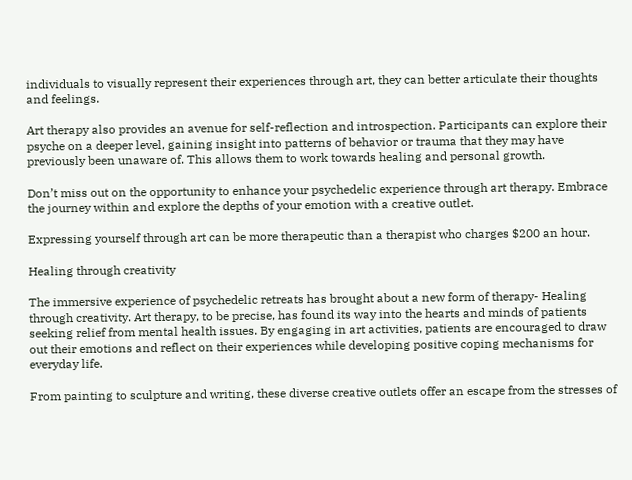individuals to visually represent their experiences through art, they can better articulate their thoughts and feelings.

Art therapy also provides an avenue for self-reflection and introspection. Participants can explore their psyche on a deeper level, gaining insight into patterns of behavior or trauma that they may have previously been unaware of. This allows them to work towards healing and personal growth.

Don’t miss out on the opportunity to enhance your psychedelic experience through art therapy. Embrace the journey within and explore the depths of your emotion with a creative outlet.

Expressing yourself through art can be more therapeutic than a therapist who charges $200 an hour.

Healing through creativity

The immersive experience of psychedelic retreats has brought about a new form of therapy- Healing through creativity. Art therapy, to be precise, has found its way into the hearts and minds of patients seeking relief from mental health issues. By engaging in art activities, patients are encouraged to draw out their emotions and reflect on their experiences while developing positive coping mechanisms for everyday life.

From painting to sculpture and writing, these diverse creative outlets offer an escape from the stresses of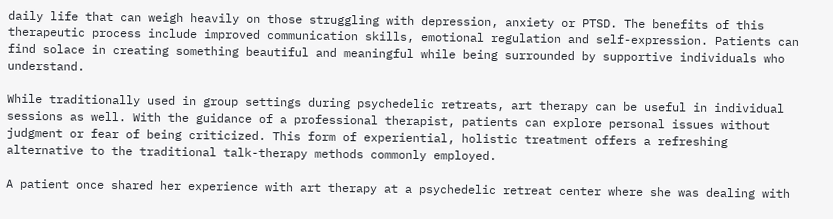daily life that can weigh heavily on those struggling with depression, anxiety or PTSD. The benefits of this therapeutic process include improved communication skills, emotional regulation and self-expression. Patients can find solace in creating something beautiful and meaningful while being surrounded by supportive individuals who understand.

While traditionally used in group settings during psychedelic retreats, art therapy can be useful in individual sessions as well. With the guidance of a professional therapist, patients can explore personal issues without judgment or fear of being criticized. This form of experiential, holistic treatment offers a refreshing alternative to the traditional talk-therapy methods commonly employed.

A patient once shared her experience with art therapy at a psychedelic retreat center where she was dealing with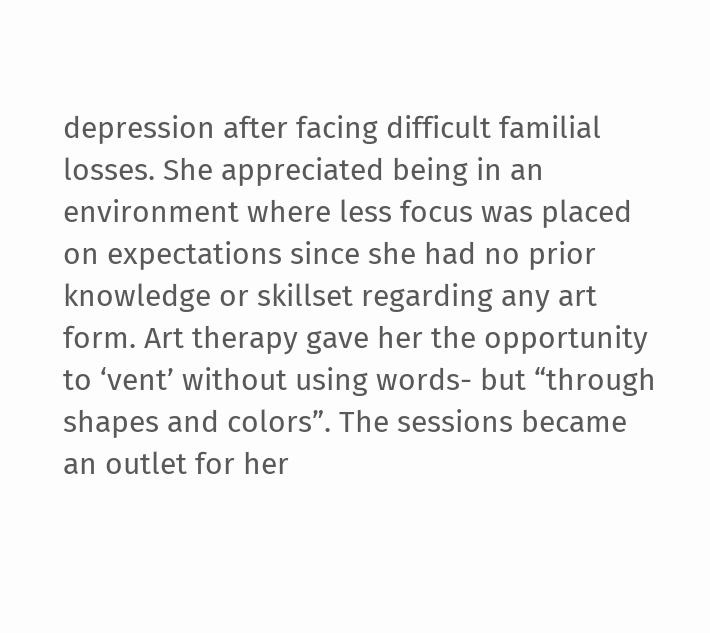depression after facing difficult familial losses. She appreciated being in an environment where less focus was placed on expectations since she had no prior knowledge or skillset regarding any art form. Art therapy gave her the opportunity to ‘vent’ without using words- but “through shapes and colors”. The sessions became an outlet for her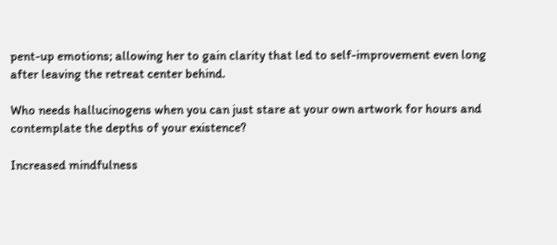pent-up emotions; allowing her to gain clarity that led to self-improvement even long after leaving the retreat center behind.

Who needs hallucinogens when you can just stare at your own artwork for hours and contemplate the depths of your existence?

Increased mindfulness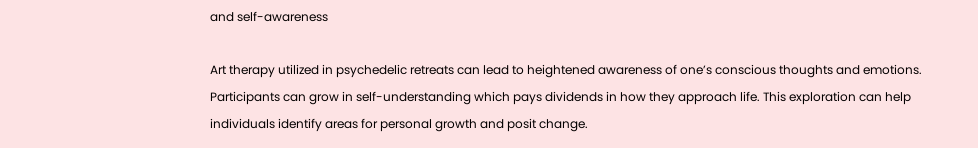and self-awareness

Art therapy utilized in psychedelic retreats can lead to heightened awareness of one’s conscious thoughts and emotions. Participants can grow in self-understanding which pays dividends in how they approach life. This exploration can help individuals identify areas for personal growth and posit change.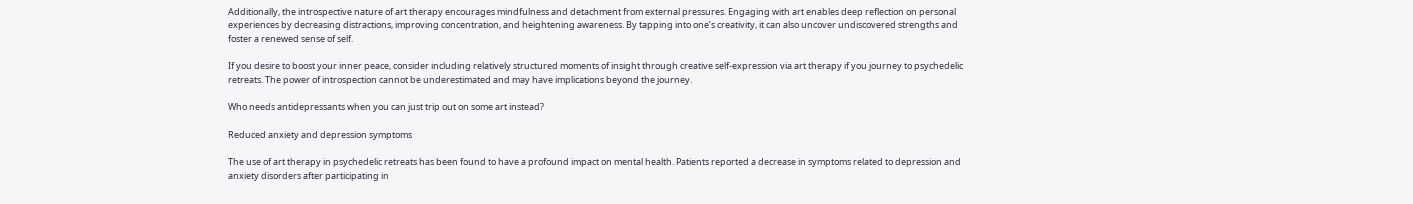Additionally, the introspective nature of art therapy encourages mindfulness and detachment from external pressures. Engaging with art enables deep reflection on personal experiences by decreasing distractions, improving concentration, and heightening awareness. By tapping into one’s creativity, it can also uncover undiscovered strengths and foster a renewed sense of self.

If you desire to boost your inner peace, consider including relatively structured moments of insight through creative self-expression via art therapy if you journey to psychedelic retreats. The power of introspection cannot be underestimated and may have implications beyond the journey.

Who needs antidepressants when you can just trip out on some art instead?

Reduced anxiety and depression symptoms

The use of art therapy in psychedelic retreats has been found to have a profound impact on mental health. Patients reported a decrease in symptoms related to depression and anxiety disorders after participating in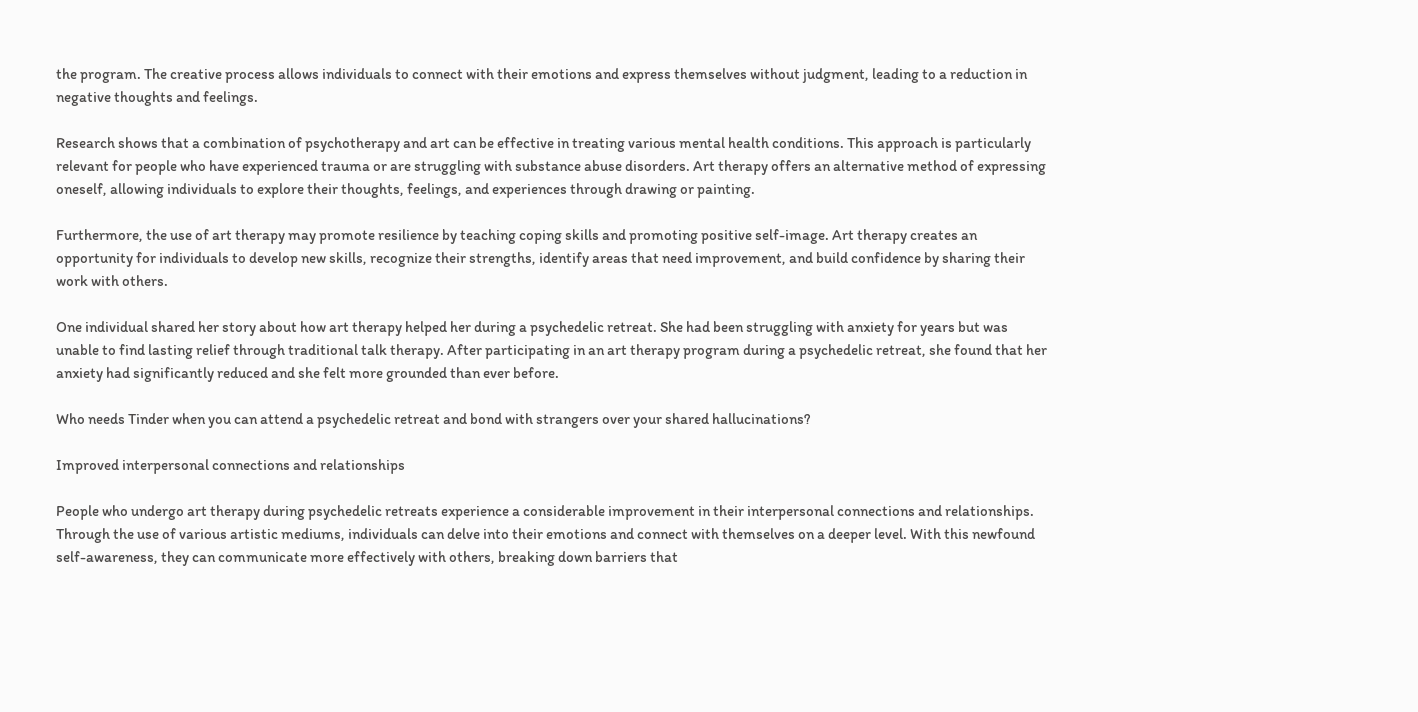the program. The creative process allows individuals to connect with their emotions and express themselves without judgment, leading to a reduction in negative thoughts and feelings.

Research shows that a combination of psychotherapy and art can be effective in treating various mental health conditions. This approach is particularly relevant for people who have experienced trauma or are struggling with substance abuse disorders. Art therapy offers an alternative method of expressing oneself, allowing individuals to explore their thoughts, feelings, and experiences through drawing or painting.

Furthermore, the use of art therapy may promote resilience by teaching coping skills and promoting positive self-image. Art therapy creates an opportunity for individuals to develop new skills, recognize their strengths, identify areas that need improvement, and build confidence by sharing their work with others.

One individual shared her story about how art therapy helped her during a psychedelic retreat. She had been struggling with anxiety for years but was unable to find lasting relief through traditional talk therapy. After participating in an art therapy program during a psychedelic retreat, she found that her anxiety had significantly reduced and she felt more grounded than ever before.

Who needs Tinder when you can attend a psychedelic retreat and bond with strangers over your shared hallucinations?

Improved interpersonal connections and relationships

People who undergo art therapy during psychedelic retreats experience a considerable improvement in their interpersonal connections and relationships. Through the use of various artistic mediums, individuals can delve into their emotions and connect with themselves on a deeper level. With this newfound self-awareness, they can communicate more effectively with others, breaking down barriers that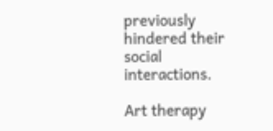previously hindered their social interactions.

Art therapy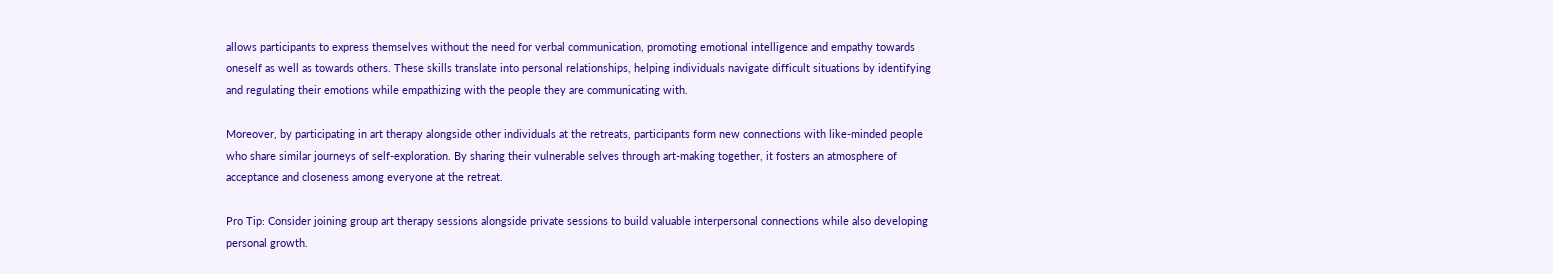allows participants to express themselves without the need for verbal communication, promoting emotional intelligence and empathy towards oneself as well as towards others. These skills translate into personal relationships, helping individuals navigate difficult situations by identifying and regulating their emotions while empathizing with the people they are communicating with.

Moreover, by participating in art therapy alongside other individuals at the retreats, participants form new connections with like-minded people who share similar journeys of self-exploration. By sharing their vulnerable selves through art-making together, it fosters an atmosphere of acceptance and closeness among everyone at the retreat.

Pro Tip: Consider joining group art therapy sessions alongside private sessions to build valuable interpersonal connections while also developing personal growth.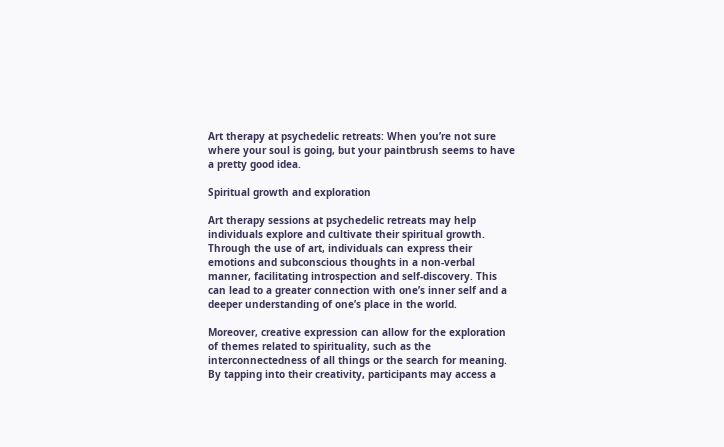Art therapy at psychedelic retreats: When you’re not sure where your soul is going, but your paintbrush seems to have a pretty good idea.

Spiritual growth and exploration

Art therapy sessions at psychedelic retreats may help individuals explore and cultivate their spiritual growth. Through the use of art, individuals can express their emotions and subconscious thoughts in a non-verbal manner, facilitating introspection and self-discovery. This can lead to a greater connection with one’s inner self and a deeper understanding of one’s place in the world.

Moreover, creative expression can allow for the exploration of themes related to spirituality, such as the interconnectedness of all things or the search for meaning. By tapping into their creativity, participants may access a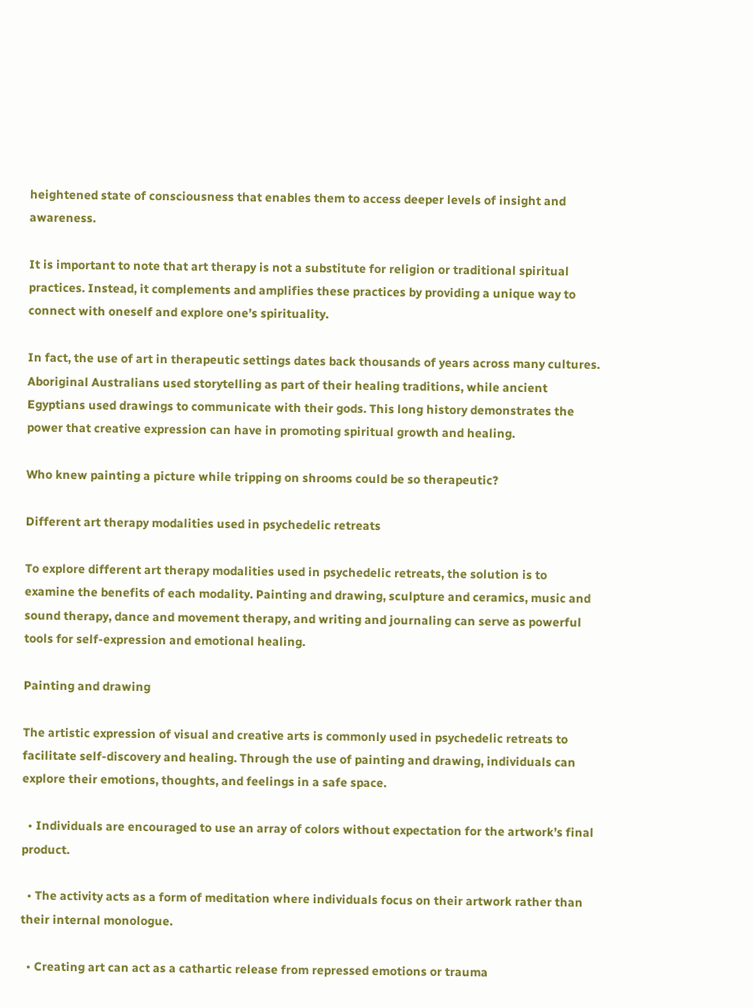heightened state of consciousness that enables them to access deeper levels of insight and awareness.

It is important to note that art therapy is not a substitute for religion or traditional spiritual practices. Instead, it complements and amplifies these practices by providing a unique way to connect with oneself and explore one’s spirituality.

In fact, the use of art in therapeutic settings dates back thousands of years across many cultures. Aboriginal Australians used storytelling as part of their healing traditions, while ancient Egyptians used drawings to communicate with their gods. This long history demonstrates the power that creative expression can have in promoting spiritual growth and healing.

Who knew painting a picture while tripping on shrooms could be so therapeutic?

Different art therapy modalities used in psychedelic retreats

To explore different art therapy modalities used in psychedelic retreats, the solution is to examine the benefits of each modality. Painting and drawing, sculpture and ceramics, music and sound therapy, dance and movement therapy, and writing and journaling can serve as powerful tools for self-expression and emotional healing.

Painting and drawing

The artistic expression of visual and creative arts is commonly used in psychedelic retreats to facilitate self-discovery and healing. Through the use of painting and drawing, individuals can explore their emotions, thoughts, and feelings in a safe space.

  • Individuals are encouraged to use an array of colors without expectation for the artwork’s final product.

  • The activity acts as a form of meditation where individuals focus on their artwork rather than their internal monologue.

  • Creating art can act as a cathartic release from repressed emotions or trauma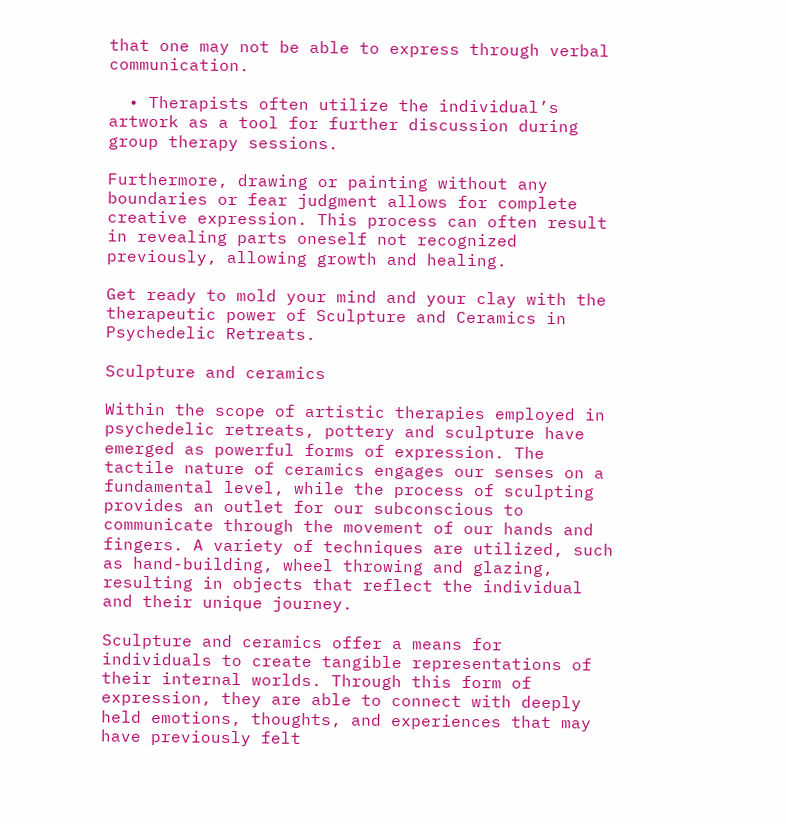that one may not be able to express through verbal communication.

  • Therapists often utilize the individual’s artwork as a tool for further discussion during group therapy sessions.

Furthermore, drawing or painting without any boundaries or fear judgment allows for complete creative expression. This process can often result in revealing parts oneself not recognized previously, allowing growth and healing.

Get ready to mold your mind and your clay with the therapeutic power of Sculpture and Ceramics in Psychedelic Retreats.

Sculpture and ceramics

Within the scope of artistic therapies employed in psychedelic retreats, pottery and sculpture have emerged as powerful forms of expression. The tactile nature of ceramics engages our senses on a fundamental level, while the process of sculpting provides an outlet for our subconscious to communicate through the movement of our hands and fingers. A variety of techniques are utilized, such as hand-building, wheel throwing and glazing, resulting in objects that reflect the individual and their unique journey.

Sculpture and ceramics offer a means for individuals to create tangible representations of their internal worlds. Through this form of expression, they are able to connect with deeply held emotions, thoughts, and experiences that may have previously felt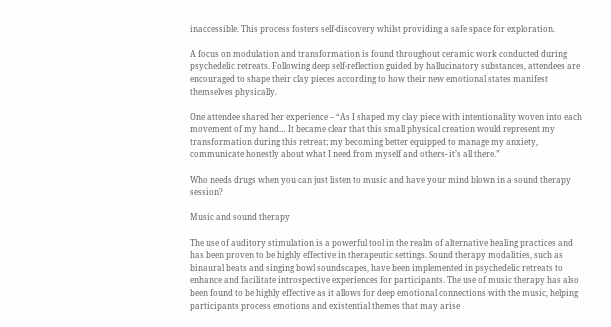inaccessible. This process fosters self-discovery whilst providing a safe space for exploration.

A focus on modulation and transformation is found throughout ceramic work conducted during psychedelic retreats. Following deep self-reflection guided by hallucinatory substances, attendees are encouraged to shape their clay pieces according to how their new emotional states manifest themselves physically.

One attendee shared her experience – “As I shaped my clay piece with intentionality woven into each movement of my hand… It became clear that this small physical creation would represent my transformation during this retreat; my becoming better equipped to manage my anxiety, communicate honestly about what I need from myself and others- it’s all there.”

Who needs drugs when you can just listen to music and have your mind blown in a sound therapy session?

Music and sound therapy

The use of auditory stimulation is a powerful tool in the realm of alternative healing practices and has been proven to be highly effective in therapeutic settings. Sound therapy modalities, such as binaural beats and singing bowl soundscapes, have been implemented in psychedelic retreats to enhance and facilitate introspective experiences for participants. The use of music therapy has also been found to be highly effective as it allows for deep emotional connections with the music, helping participants process emotions and existential themes that may arise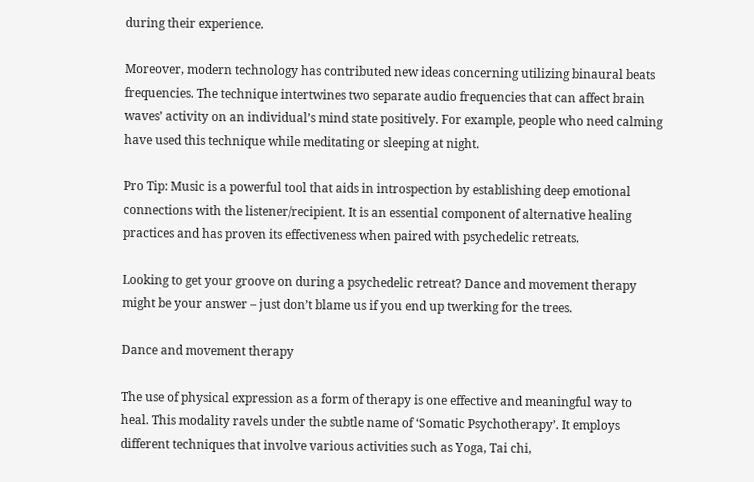during their experience.

Moreover, modern technology has contributed new ideas concerning utilizing binaural beats frequencies. The technique intertwines two separate audio frequencies that can affect brain waves’ activity on an individual’s mind state positively. For example, people who need calming have used this technique while meditating or sleeping at night.

Pro Tip: Music is a powerful tool that aids in introspection by establishing deep emotional connections with the listener/recipient. It is an essential component of alternative healing practices and has proven its effectiveness when paired with psychedelic retreats.

Looking to get your groove on during a psychedelic retreat? Dance and movement therapy might be your answer – just don’t blame us if you end up twerking for the trees.

Dance and movement therapy

The use of physical expression as a form of therapy is one effective and meaningful way to heal. This modality ravels under the subtle name of ‘Somatic Psychotherapy’. It employs different techniques that involve various activities such as Yoga, Tai chi,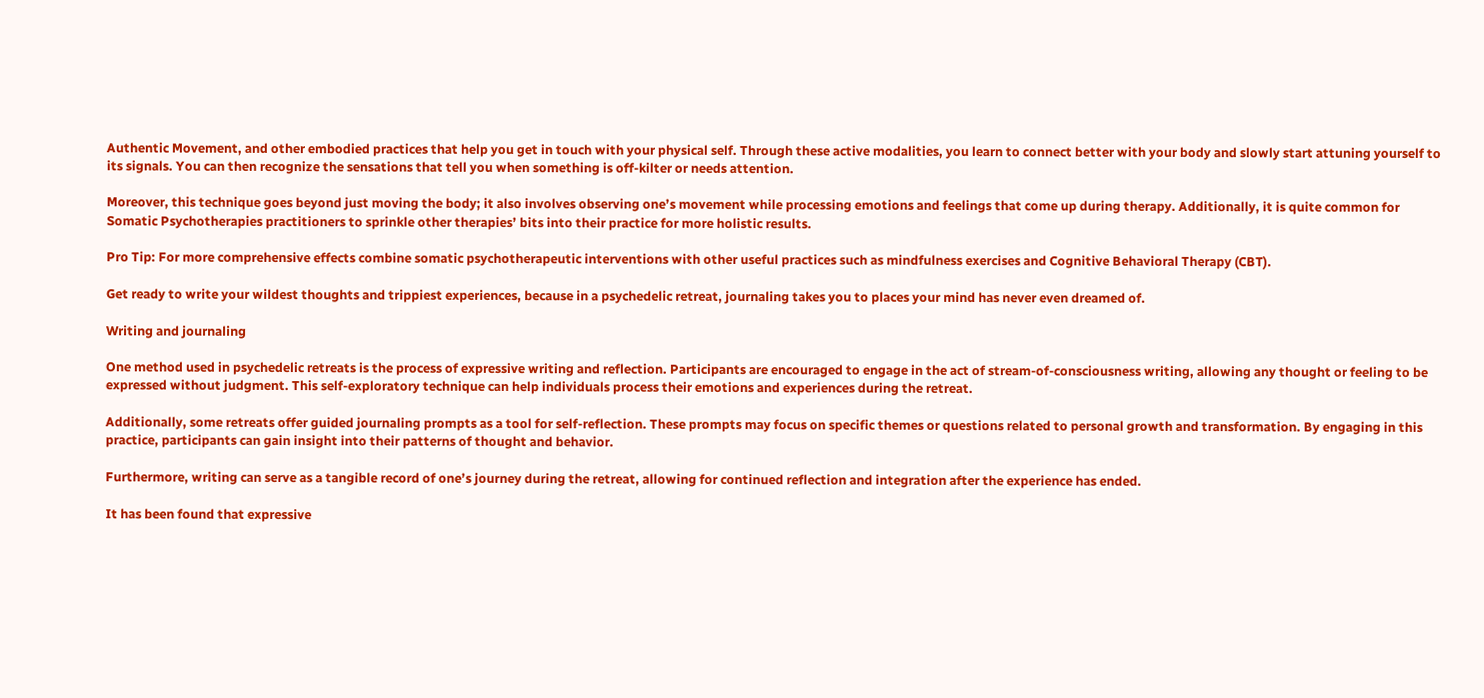Authentic Movement, and other embodied practices that help you get in touch with your physical self. Through these active modalities, you learn to connect better with your body and slowly start attuning yourself to its signals. You can then recognize the sensations that tell you when something is off-kilter or needs attention.

Moreover, this technique goes beyond just moving the body; it also involves observing one’s movement while processing emotions and feelings that come up during therapy. Additionally, it is quite common for Somatic Psychotherapies practitioners to sprinkle other therapies’ bits into their practice for more holistic results.

Pro Tip: For more comprehensive effects combine somatic psychotherapeutic interventions with other useful practices such as mindfulness exercises and Cognitive Behavioral Therapy (CBT).

Get ready to write your wildest thoughts and trippiest experiences, because in a psychedelic retreat, journaling takes you to places your mind has never even dreamed of.

Writing and journaling

One method used in psychedelic retreats is the process of expressive writing and reflection. Participants are encouraged to engage in the act of stream-of-consciousness writing, allowing any thought or feeling to be expressed without judgment. This self-exploratory technique can help individuals process their emotions and experiences during the retreat.

Additionally, some retreats offer guided journaling prompts as a tool for self-reflection. These prompts may focus on specific themes or questions related to personal growth and transformation. By engaging in this practice, participants can gain insight into their patterns of thought and behavior.

Furthermore, writing can serve as a tangible record of one’s journey during the retreat, allowing for continued reflection and integration after the experience has ended.

It has been found that expressive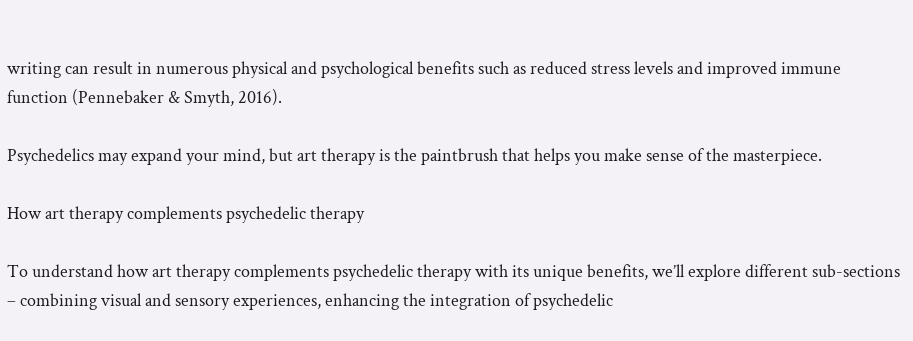writing can result in numerous physical and psychological benefits such as reduced stress levels and improved immune function (Pennebaker & Smyth, 2016).

Psychedelics may expand your mind, but art therapy is the paintbrush that helps you make sense of the masterpiece.

How art therapy complements psychedelic therapy

To understand how art therapy complements psychedelic therapy with its unique benefits, we’ll explore different sub-sections – combining visual and sensory experiences, enhancing the integration of psychedelic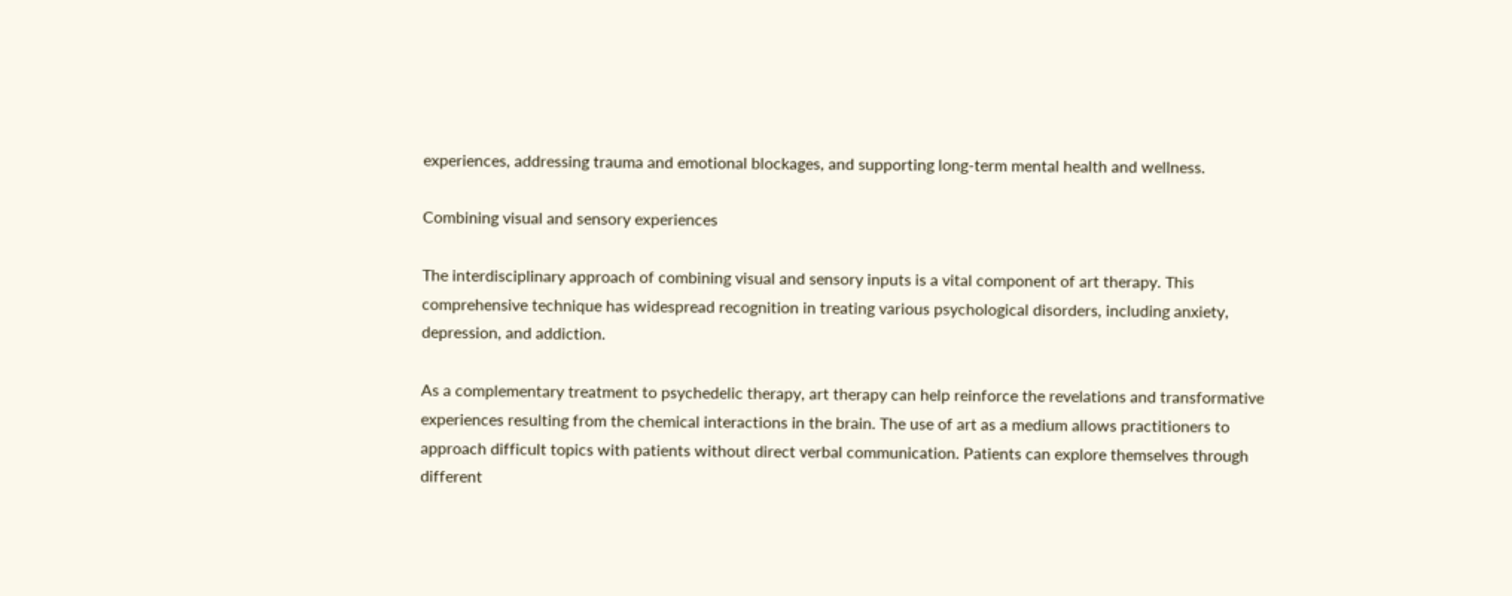experiences, addressing trauma and emotional blockages, and supporting long-term mental health and wellness.

Combining visual and sensory experiences

The interdisciplinary approach of combining visual and sensory inputs is a vital component of art therapy. This comprehensive technique has widespread recognition in treating various psychological disorders, including anxiety, depression, and addiction.

As a complementary treatment to psychedelic therapy, art therapy can help reinforce the revelations and transformative experiences resulting from the chemical interactions in the brain. The use of art as a medium allows practitioners to approach difficult topics with patients without direct verbal communication. Patients can explore themselves through different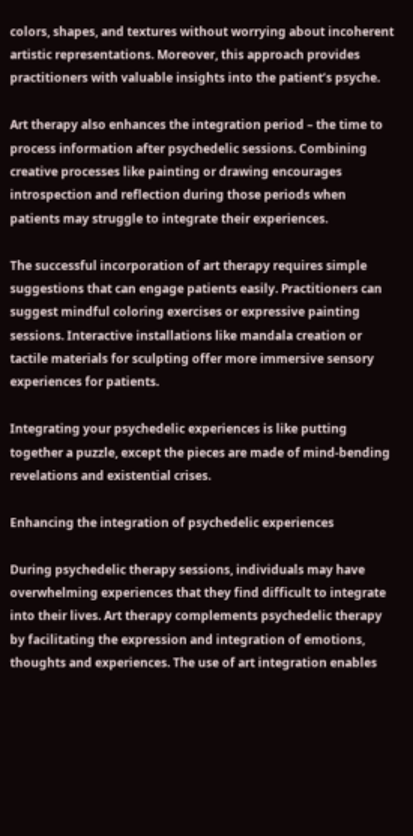colors, shapes, and textures without worrying about incoherent artistic representations. Moreover, this approach provides practitioners with valuable insights into the patient’s psyche.

Art therapy also enhances the integration period – the time to process information after psychedelic sessions. Combining creative processes like painting or drawing encourages introspection and reflection during those periods when patients may struggle to integrate their experiences.

The successful incorporation of art therapy requires simple suggestions that can engage patients easily. Practitioners can suggest mindful coloring exercises or expressive painting sessions. Interactive installations like mandala creation or tactile materials for sculpting offer more immersive sensory experiences for patients.

Integrating your psychedelic experiences is like putting together a puzzle, except the pieces are made of mind-bending revelations and existential crises.

Enhancing the integration of psychedelic experiences

During psychedelic therapy sessions, individuals may have overwhelming experiences that they find difficult to integrate into their lives. Art therapy complements psychedelic therapy by facilitating the expression and integration of emotions, thoughts and experiences. The use of art integration enables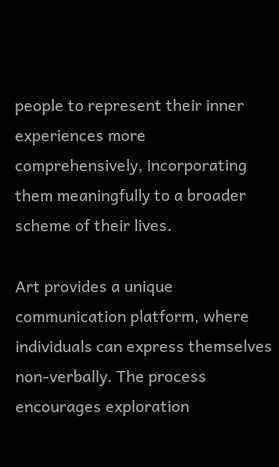people to represent their inner experiences more comprehensively, incorporating them meaningfully to a broader scheme of their lives.

Art provides a unique communication platform, where individuals can express themselves non-verbally. The process encourages exploration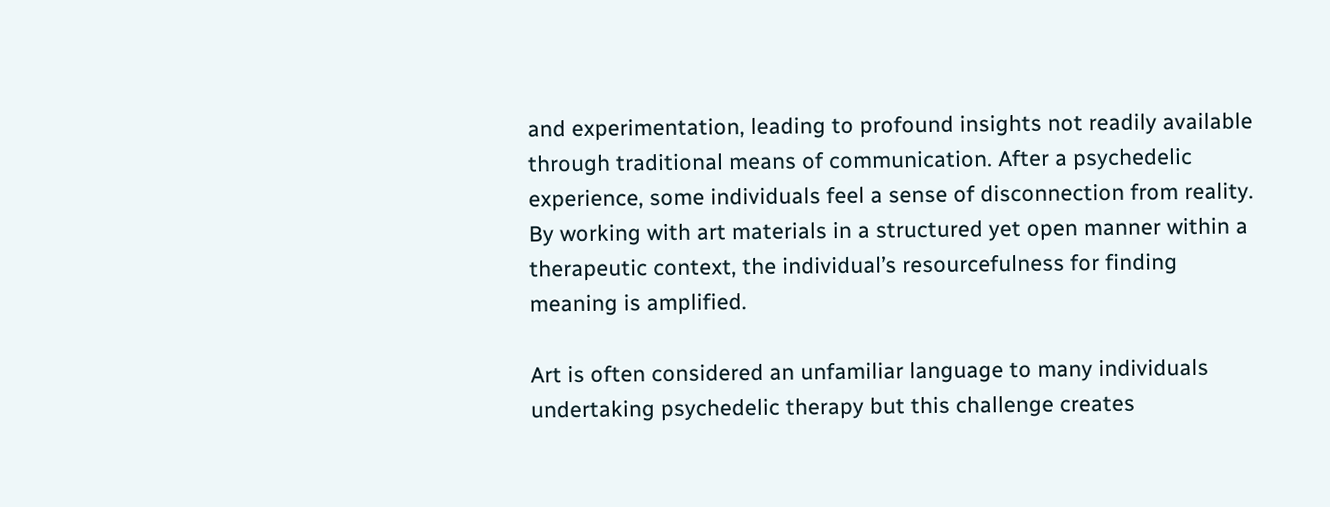and experimentation, leading to profound insights not readily available through traditional means of communication. After a psychedelic experience, some individuals feel a sense of disconnection from reality. By working with art materials in a structured yet open manner within a therapeutic context, the individual’s resourcefulness for finding meaning is amplified.

Art is often considered an unfamiliar language to many individuals undertaking psychedelic therapy but this challenge creates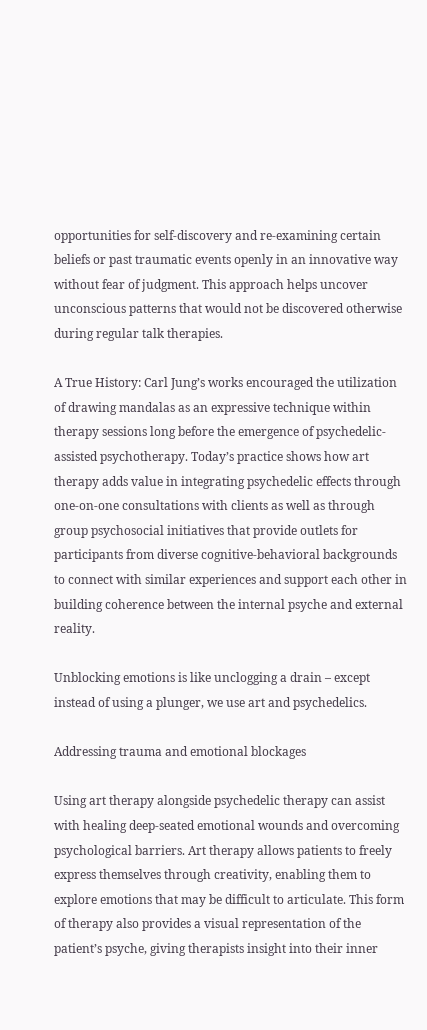opportunities for self-discovery and re-examining certain beliefs or past traumatic events openly in an innovative way without fear of judgment. This approach helps uncover unconscious patterns that would not be discovered otherwise during regular talk therapies.

A True History: Carl Jung’s works encouraged the utilization of drawing mandalas as an expressive technique within therapy sessions long before the emergence of psychedelic-assisted psychotherapy. Today’s practice shows how art therapy adds value in integrating psychedelic effects through one-on-one consultations with clients as well as through group psychosocial initiatives that provide outlets for participants from diverse cognitive-behavioral backgrounds to connect with similar experiences and support each other in building coherence between the internal psyche and external reality.

Unblocking emotions is like unclogging a drain – except instead of using a plunger, we use art and psychedelics.

Addressing trauma and emotional blockages

Using art therapy alongside psychedelic therapy can assist with healing deep-seated emotional wounds and overcoming psychological barriers. Art therapy allows patients to freely express themselves through creativity, enabling them to explore emotions that may be difficult to articulate. This form of therapy also provides a visual representation of the patient’s psyche, giving therapists insight into their inner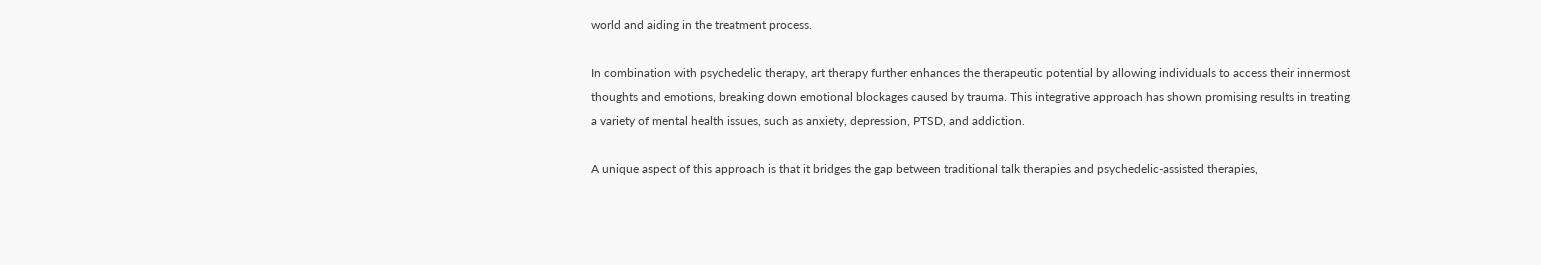world and aiding in the treatment process.

In combination with psychedelic therapy, art therapy further enhances the therapeutic potential by allowing individuals to access their innermost thoughts and emotions, breaking down emotional blockages caused by trauma. This integrative approach has shown promising results in treating a variety of mental health issues, such as anxiety, depression, PTSD, and addiction.

A unique aspect of this approach is that it bridges the gap between traditional talk therapies and psychedelic-assisted therapies,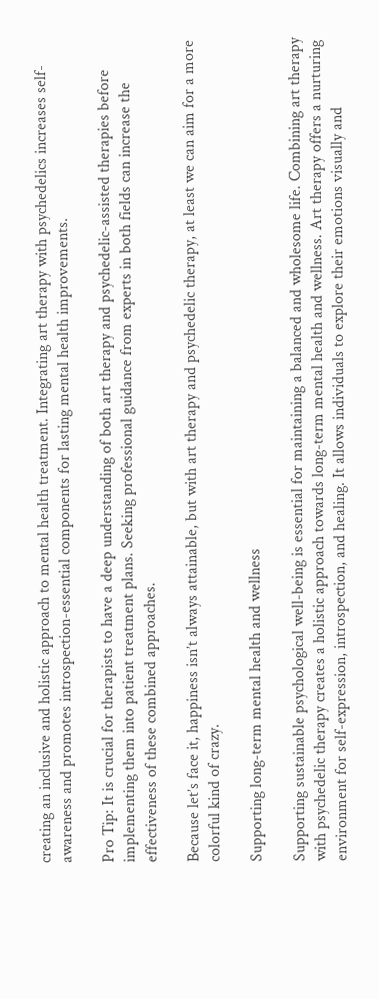creating an inclusive and holistic approach to mental health treatment. Integrating art therapy with psychedelics increases self-awareness and promotes introspection-essential components for lasting mental health improvements.

Pro Tip: It is crucial for therapists to have a deep understanding of both art therapy and psychedelic-assisted therapies before implementing them into patient treatment plans. Seeking professional guidance from experts in both fields can increase the effectiveness of these combined approaches.

Because let’s face it, happiness isn’t always attainable, but with art therapy and psychedelic therapy, at least we can aim for a more colorful kind of crazy.

Supporting long-term mental health and wellness

Supporting sustainable psychological well-being is essential for maintaining a balanced and wholesome life. Combining art therapy with psychedelic therapy creates a holistic approach towards long-term mental health and wellness. Art therapy offers a nurturing environment for self-expression, introspection, and healing. It allows individuals to explore their emotions visually and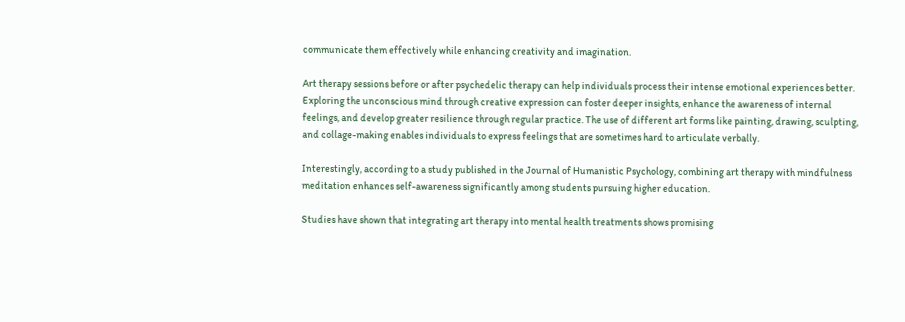communicate them effectively while enhancing creativity and imagination.

Art therapy sessions before or after psychedelic therapy can help individuals process their intense emotional experiences better. Exploring the unconscious mind through creative expression can foster deeper insights, enhance the awareness of internal feelings, and develop greater resilience through regular practice. The use of different art forms like painting, drawing, sculpting, and collage-making enables individuals to express feelings that are sometimes hard to articulate verbally.

Interestingly, according to a study published in the Journal of Humanistic Psychology, combining art therapy with mindfulness meditation enhances self-awareness significantly among students pursuing higher education.

Studies have shown that integrating art therapy into mental health treatments shows promising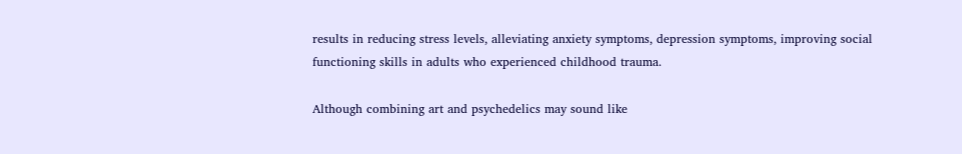results in reducing stress levels, alleviating anxiety symptoms, depression symptoms, improving social functioning skills in adults who experienced childhood trauma.

Although combining art and psychedelics may sound like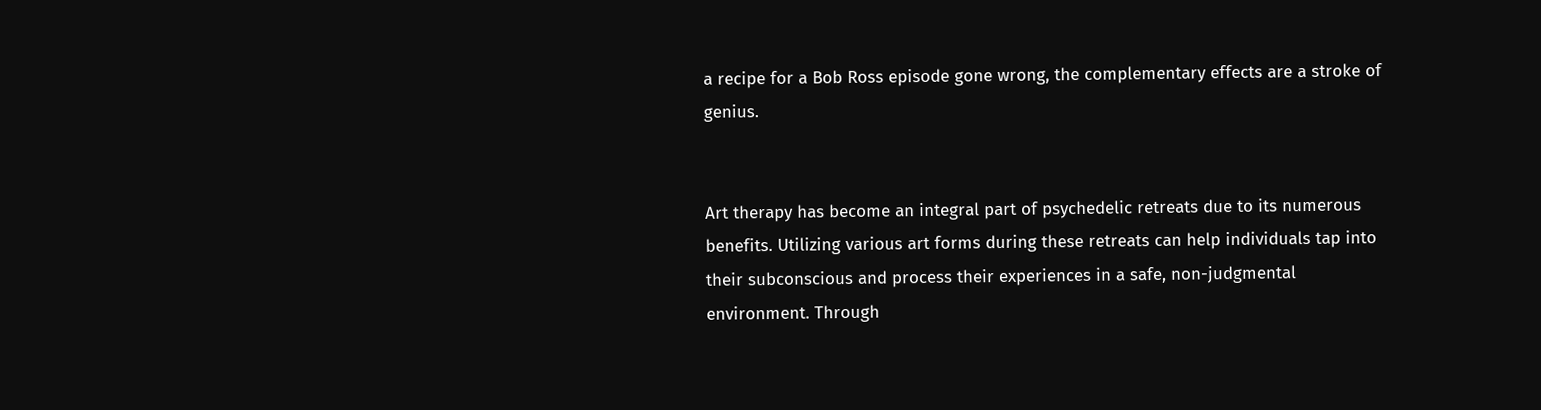a recipe for a Bob Ross episode gone wrong, the complementary effects are a stroke of genius.


Art therapy has become an integral part of psychedelic retreats due to its numerous benefits. Utilizing various art forms during these retreats can help individuals tap into their subconscious and process their experiences in a safe, non-judgmental environment. Through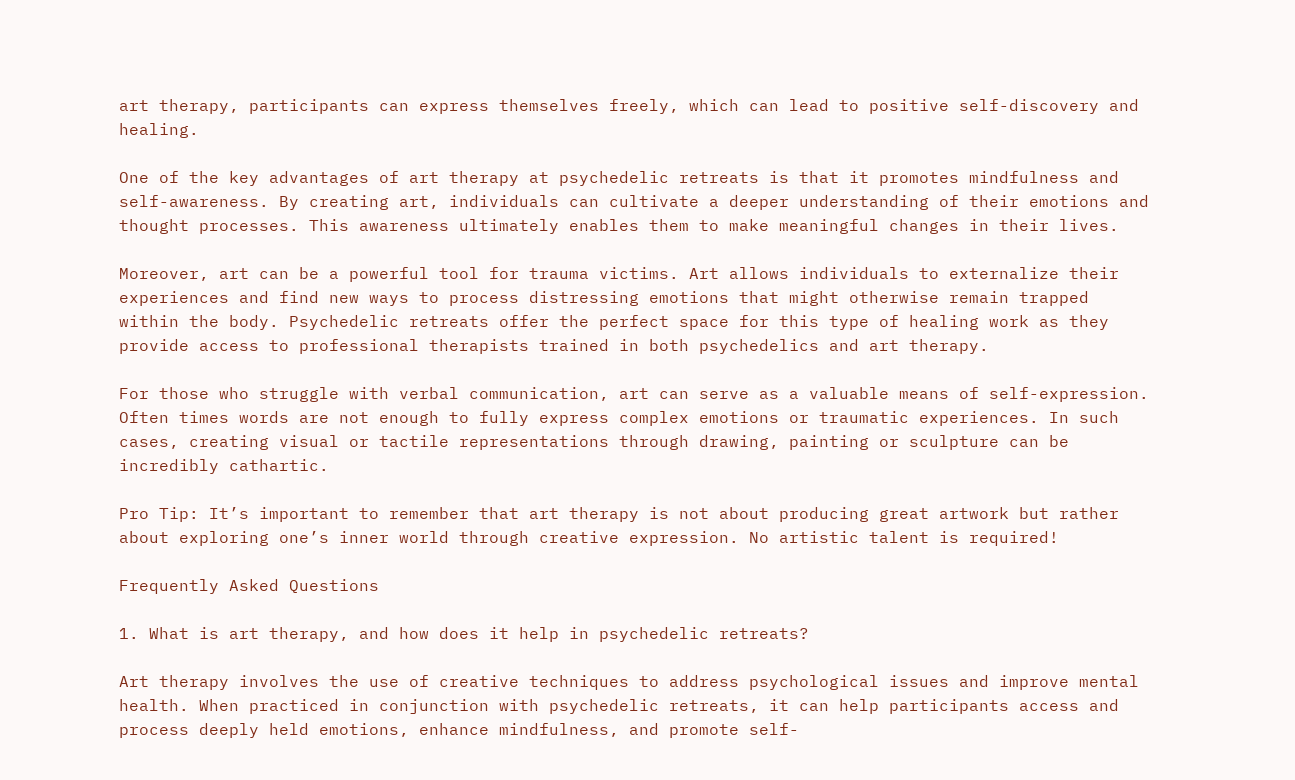art therapy, participants can express themselves freely, which can lead to positive self-discovery and healing.

One of the key advantages of art therapy at psychedelic retreats is that it promotes mindfulness and self-awareness. By creating art, individuals can cultivate a deeper understanding of their emotions and thought processes. This awareness ultimately enables them to make meaningful changes in their lives.

Moreover, art can be a powerful tool for trauma victims. Art allows individuals to externalize their experiences and find new ways to process distressing emotions that might otherwise remain trapped within the body. Psychedelic retreats offer the perfect space for this type of healing work as they provide access to professional therapists trained in both psychedelics and art therapy.

For those who struggle with verbal communication, art can serve as a valuable means of self-expression. Often times words are not enough to fully express complex emotions or traumatic experiences. In such cases, creating visual or tactile representations through drawing, painting or sculpture can be incredibly cathartic.

Pro Tip: It’s important to remember that art therapy is not about producing great artwork but rather about exploring one’s inner world through creative expression. No artistic talent is required!

Frequently Asked Questions

1. What is art therapy, and how does it help in psychedelic retreats?

Art therapy involves the use of creative techniques to address psychological issues and improve mental health. When practiced in conjunction with psychedelic retreats, it can help participants access and process deeply held emotions, enhance mindfulness, and promote self-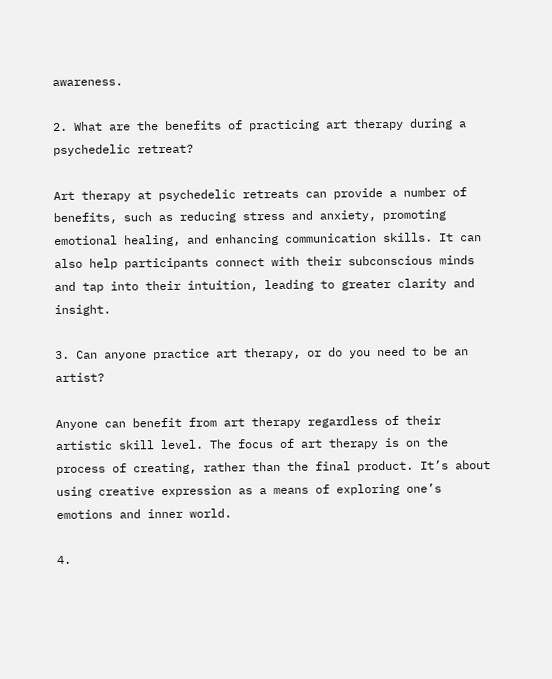awareness.

2. What are the benefits of practicing art therapy during a psychedelic retreat?

Art therapy at psychedelic retreats can provide a number of benefits, such as reducing stress and anxiety, promoting emotional healing, and enhancing communication skills. It can also help participants connect with their subconscious minds and tap into their intuition, leading to greater clarity and insight.

3. Can anyone practice art therapy, or do you need to be an artist?

Anyone can benefit from art therapy regardless of their artistic skill level. The focus of art therapy is on the process of creating, rather than the final product. It’s about using creative expression as a means of exploring one’s emotions and inner world.

4.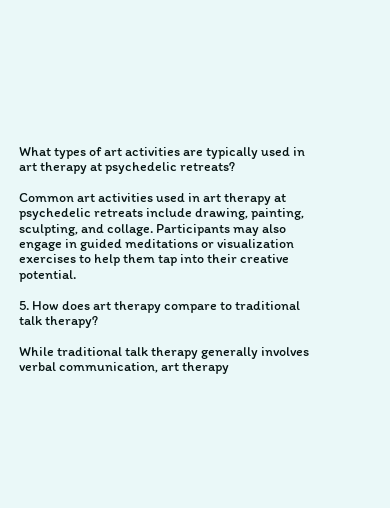What types of art activities are typically used in art therapy at psychedelic retreats?

Common art activities used in art therapy at psychedelic retreats include drawing, painting, sculpting, and collage. Participants may also engage in guided meditations or visualization exercises to help them tap into their creative potential.

5. How does art therapy compare to traditional talk therapy?

While traditional talk therapy generally involves verbal communication, art therapy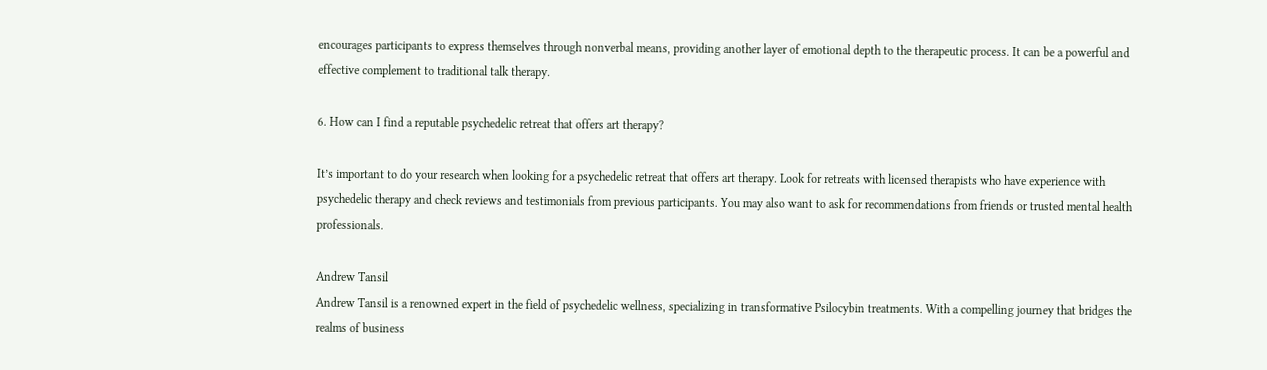encourages participants to express themselves through nonverbal means, providing another layer of emotional depth to the therapeutic process. It can be a powerful and effective complement to traditional talk therapy.

6. How can I find a reputable psychedelic retreat that offers art therapy?

It’s important to do your research when looking for a psychedelic retreat that offers art therapy. Look for retreats with licensed therapists who have experience with psychedelic therapy and check reviews and testimonials from previous participants. You may also want to ask for recommendations from friends or trusted mental health professionals.

Andrew Tansil
Andrew Tansil is a renowned expert in the field of psychedelic wellness, specializing in transformative Psilocybin treatments. With a compelling journey that bridges the realms of business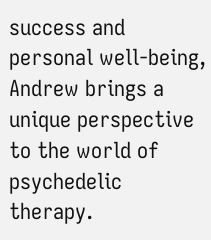success and personal well-being, Andrew brings a unique perspective to the world of psychedelic therapy.